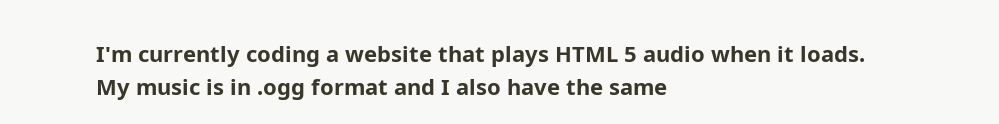I'm currently coding a website that plays HTML 5 audio when it loads.
My music is in .ogg format and I also have the same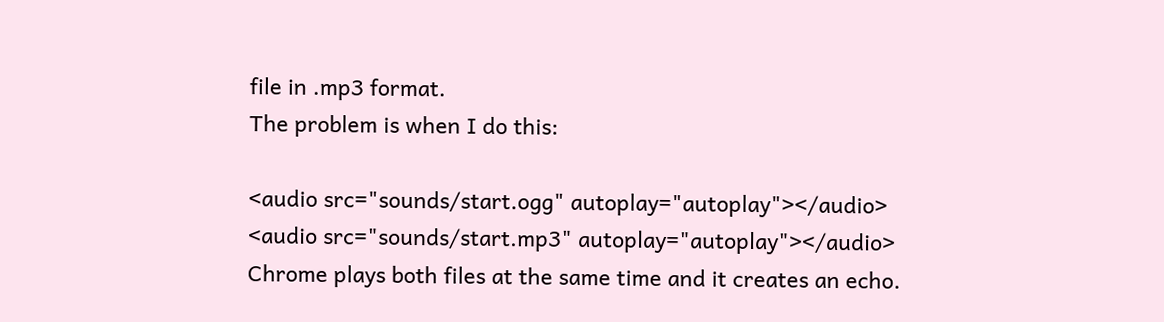file in .mp3 format.
The problem is when I do this:

<audio src="sounds/start.ogg" autoplay="autoplay"></audio>
<audio src="sounds/start.mp3" autoplay="autoplay"></audio>
Chrome plays both files at the same time and it creates an echo.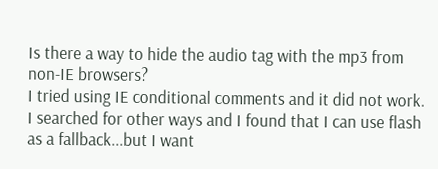Is there a way to hide the audio tag with the mp3 from non-IE browsers?
I tried using IE conditional comments and it did not work.
I searched for other ways and I found that I can use flash as a fallback...but I want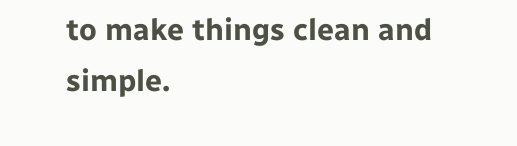to make things clean and simple.